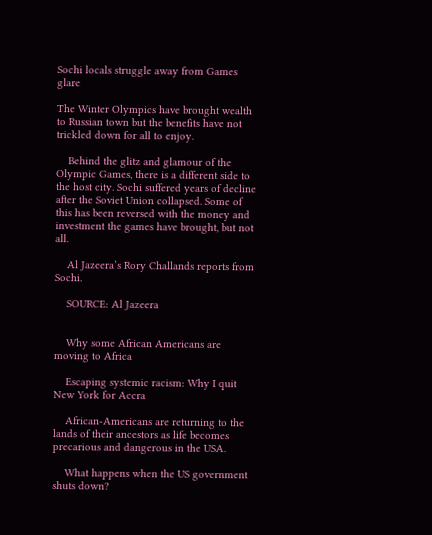Sochi locals struggle away from Games glare

The Winter Olympics have brought wealth to Russian town but the benefits have not trickled down for all to enjoy.

    Behind the glitz and glamour of the Olympic Games, there is a different side to the host city. Sochi suffered years of decline after the Soviet Union collapsed. Some of this has been reversed with the money and investment the games have brought, but not all.

    Al Jazeera’s Rory Challands reports from Sochi.

    SOURCE: Al Jazeera


    Why some African Americans are moving to Africa

    Escaping systemic racism: Why I quit New York for Accra

    African-Americans are returning to the lands of their ancestors as life becomes precarious and dangerous in the USA.

    What happens when the US government shuts down?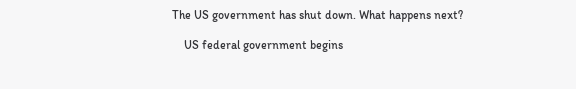The US government has shut down. What happens next?

    US federal government begins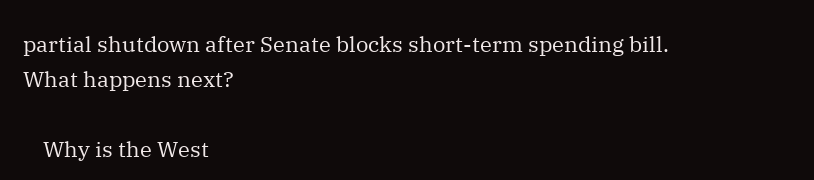partial shutdown after Senate blocks short-term spending bill. What happens next?

    Why is the West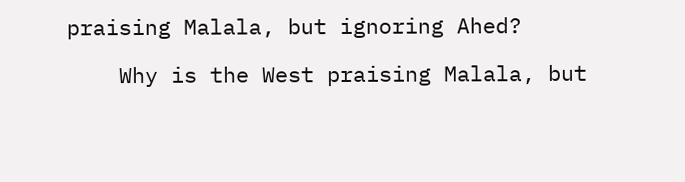praising Malala, but ignoring Ahed?

    Why is the West praising Malala, but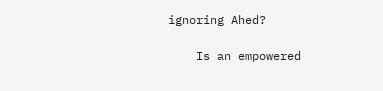ignoring Ahed?

    Is an empowered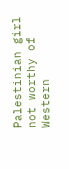Palestinian girl not worthy of Western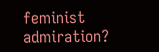feminist admiration?